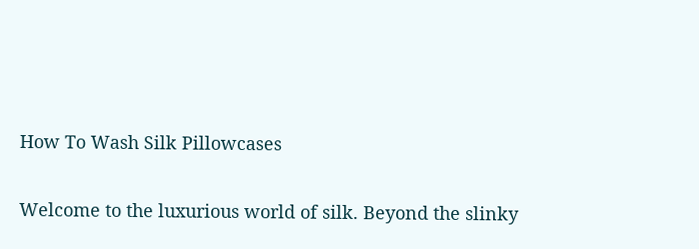How To Wash Silk Pillowcases

Welcome to the luxurious world of silk. Beyond the slinky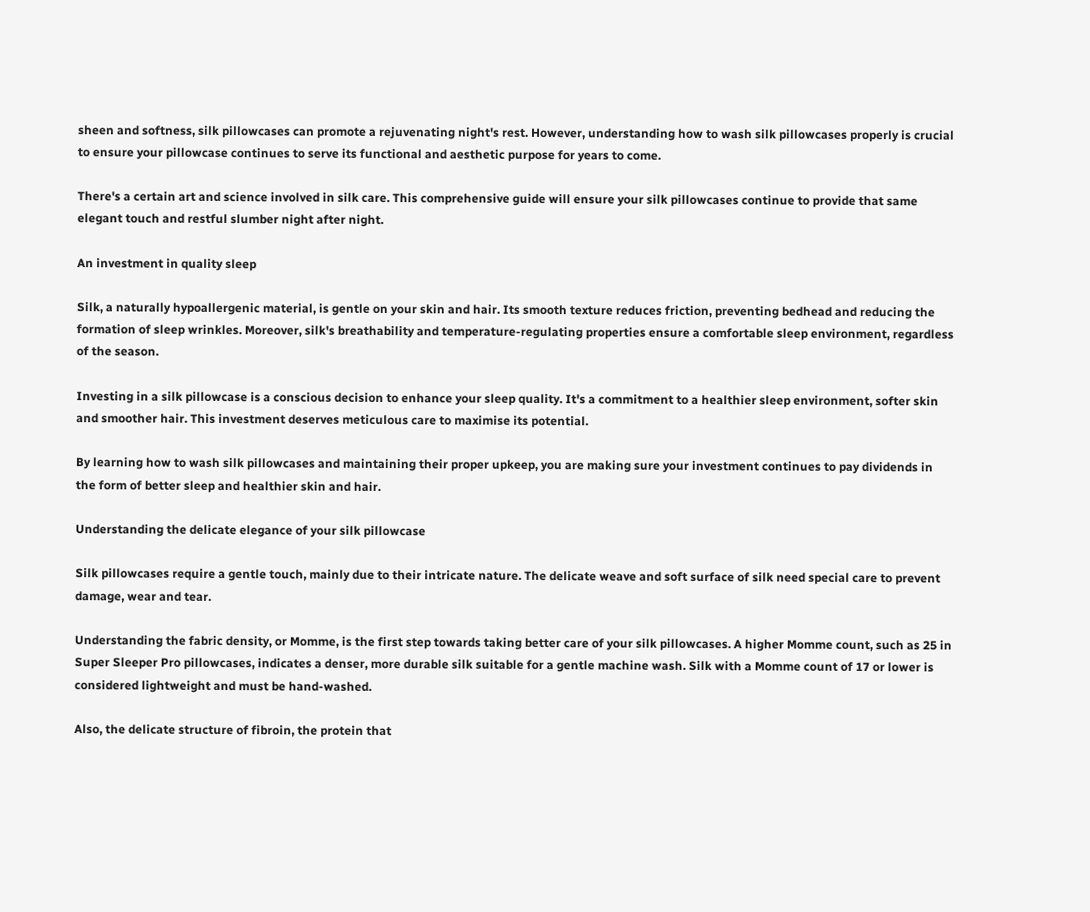sheen and softness, silk pillowcases can promote a rejuvenating night's rest. However, understanding how to wash silk pillowcases properly is crucial to ensure your pillowcase continues to serve its functional and aesthetic purpose for years to come.

There's a certain art and science involved in silk care. This comprehensive guide will ensure your silk pillowcases continue to provide that same elegant touch and restful slumber night after night.

An investment in quality sleep

Silk, a naturally hypoallergenic material, is gentle on your skin and hair. Its smooth texture reduces friction, preventing bedhead and reducing the formation of sleep wrinkles. Moreover, silk's breathability and temperature-regulating properties ensure a comfortable sleep environment, regardless of the season.

Investing in a silk pillowcase is a conscious decision to enhance your sleep quality. It's a commitment to a healthier sleep environment, softer skin and smoother hair. This investment deserves meticulous care to maximise its potential.

By learning how to wash silk pillowcases and maintaining their proper upkeep, you are making sure your investment continues to pay dividends in the form of better sleep and healthier skin and hair.

Understanding the delicate elegance of your silk pillowcase

Silk pillowcases require a gentle touch, mainly due to their intricate nature. The delicate weave and soft surface of silk need special care to prevent damage, wear and tear.

Understanding the fabric density, or Momme, is the first step towards taking better care of your silk pillowcases. A higher Momme count, such as 25 in Super Sleeper Pro pillowcases, indicates a denser, more durable silk suitable for a gentle machine wash. Silk with a Momme count of 17 or lower is considered lightweight and must be hand-washed.

Also, the delicate structure of fibroin, the protein that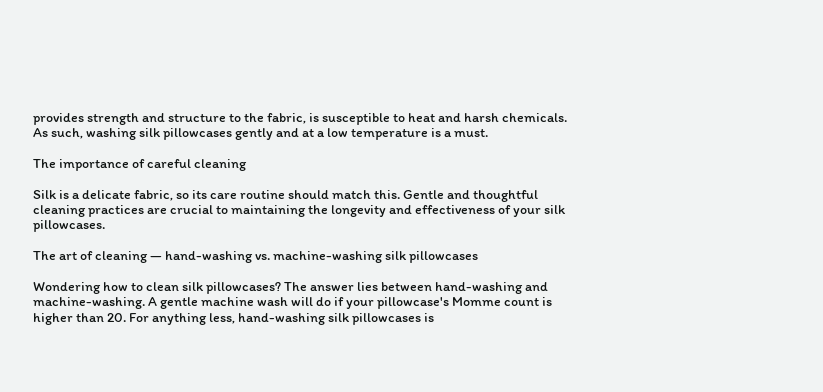provides strength and structure to the fabric, is susceptible to heat and harsh chemicals. As such, washing silk pillowcases gently and at a low temperature is a must.

The importance of careful cleaning

Silk is a delicate fabric, so its care routine should match this. Gentle and thoughtful cleaning practices are crucial to maintaining the longevity and effectiveness of your silk pillowcases.

The art of cleaning — hand-washing vs. machine-washing silk pillowcases

Wondering how to clean silk pillowcases? The answer lies between hand-washing and machine-washing. A gentle machine wash will do if your pillowcase's Momme count is higher than 20. For anything less, hand-washing silk pillowcases is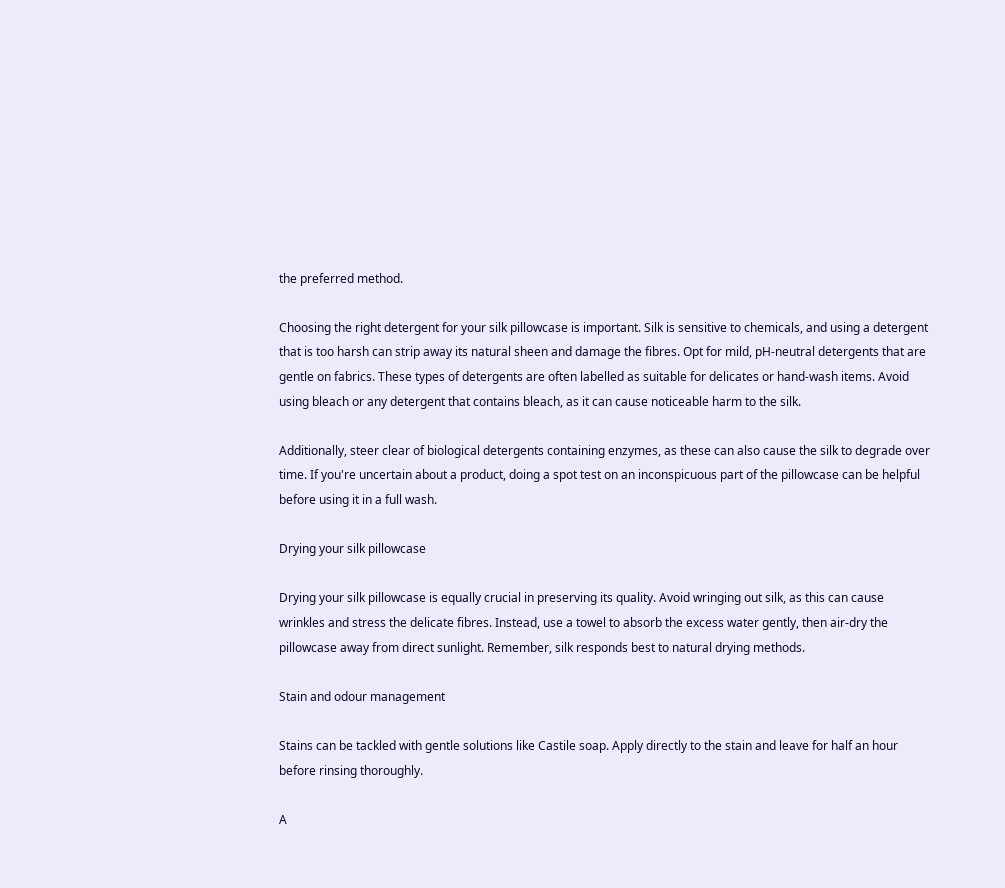the preferred method.

Choosing the right detergent for your silk pillowcase is important. Silk is sensitive to chemicals, and using a detergent that is too harsh can strip away its natural sheen and damage the fibres. Opt for mild, pH-neutral detergents that are gentle on fabrics. These types of detergents are often labelled as suitable for delicates or hand-wash items. Avoid using bleach or any detergent that contains bleach, as it can cause noticeable harm to the silk.

Additionally, steer clear of biological detergents containing enzymes, as these can also cause the silk to degrade over time. If you're uncertain about a product, doing a spot test on an inconspicuous part of the pillowcase can be helpful before using it in a full wash.

Drying your silk pillowcase

Drying your silk pillowcase is equally crucial in preserving its quality. Avoid wringing out silk, as this can cause wrinkles and stress the delicate fibres. Instead, use a towel to absorb the excess water gently, then air-dry the pillowcase away from direct sunlight. Remember, silk responds best to natural drying methods.

Stain and odour management

Stains can be tackled with gentle solutions like Castile soap. Apply directly to the stain and leave for half an hour before rinsing thoroughly.

A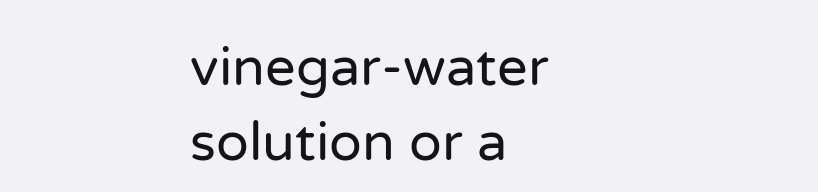vinegar-water solution or a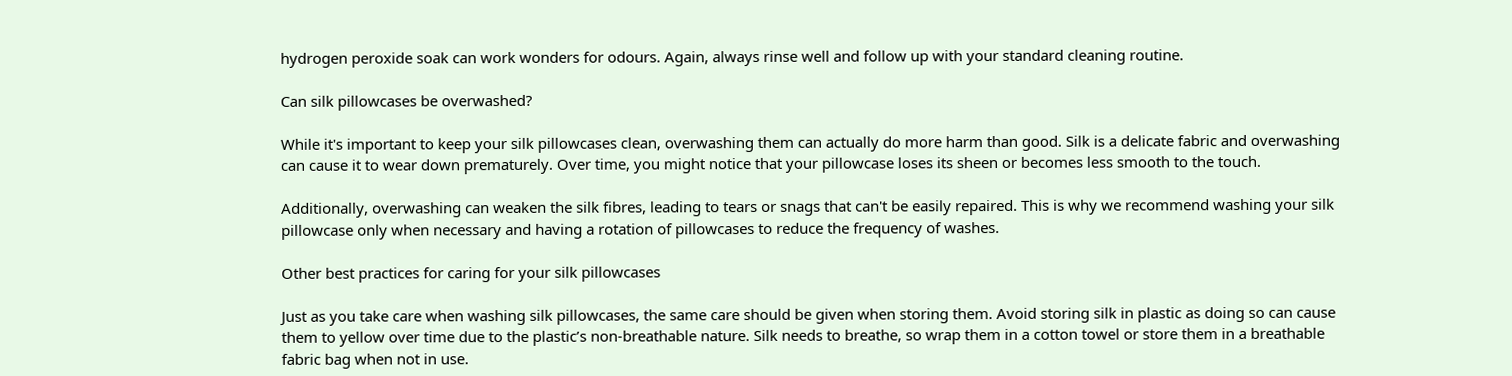hydrogen peroxide soak can work wonders for odours. Again, always rinse well and follow up with your standard cleaning routine.

Can silk pillowcases be overwashed?

While it's important to keep your silk pillowcases clean, overwashing them can actually do more harm than good. Silk is a delicate fabric and overwashing can cause it to wear down prematurely. Over time, you might notice that your pillowcase loses its sheen or becomes less smooth to the touch.

Additionally, overwashing can weaken the silk fibres, leading to tears or snags that can't be easily repaired. This is why we recommend washing your silk pillowcase only when necessary and having a rotation of pillowcases to reduce the frequency of washes.

Other best practices for caring for your silk pillowcases

Just as you take care when washing silk pillowcases, the same care should be given when storing them. Avoid storing silk in plastic as doing so can cause them to yellow over time due to the plastic’s non-breathable nature. Silk needs to breathe, so wrap them in a cotton towel or store them in a breathable fabric bag when not in use.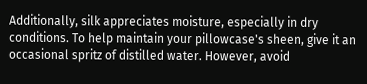Additionally, silk appreciates moisture, especially in dry conditions. To help maintain your pillowcase's sheen, give it an occasional spritz of distilled water. However, avoid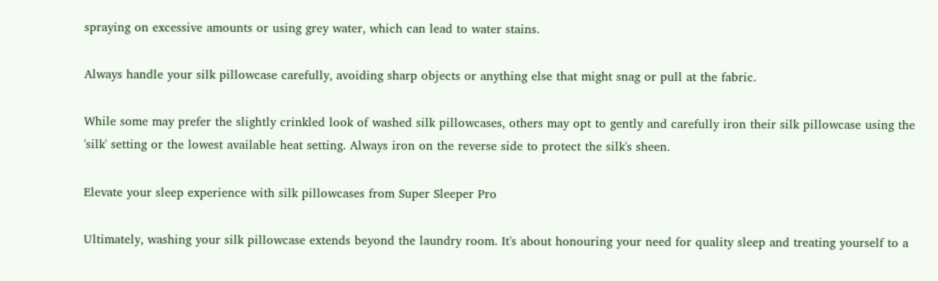spraying on excessive amounts or using grey water, which can lead to water stains.

Always handle your silk pillowcase carefully, avoiding sharp objects or anything else that might snag or pull at the fabric.

While some may prefer the slightly crinkled look of washed silk pillowcases, others may opt to gently and carefully iron their silk pillowcase using the 'silk' setting or the lowest available heat setting. Always iron on the reverse side to protect the silk's sheen.

Elevate your sleep experience with silk pillowcases from Super Sleeper Pro

Ultimately, washing your silk pillowcase extends beyond the laundry room. It's about honouring your need for quality sleep and treating yourself to a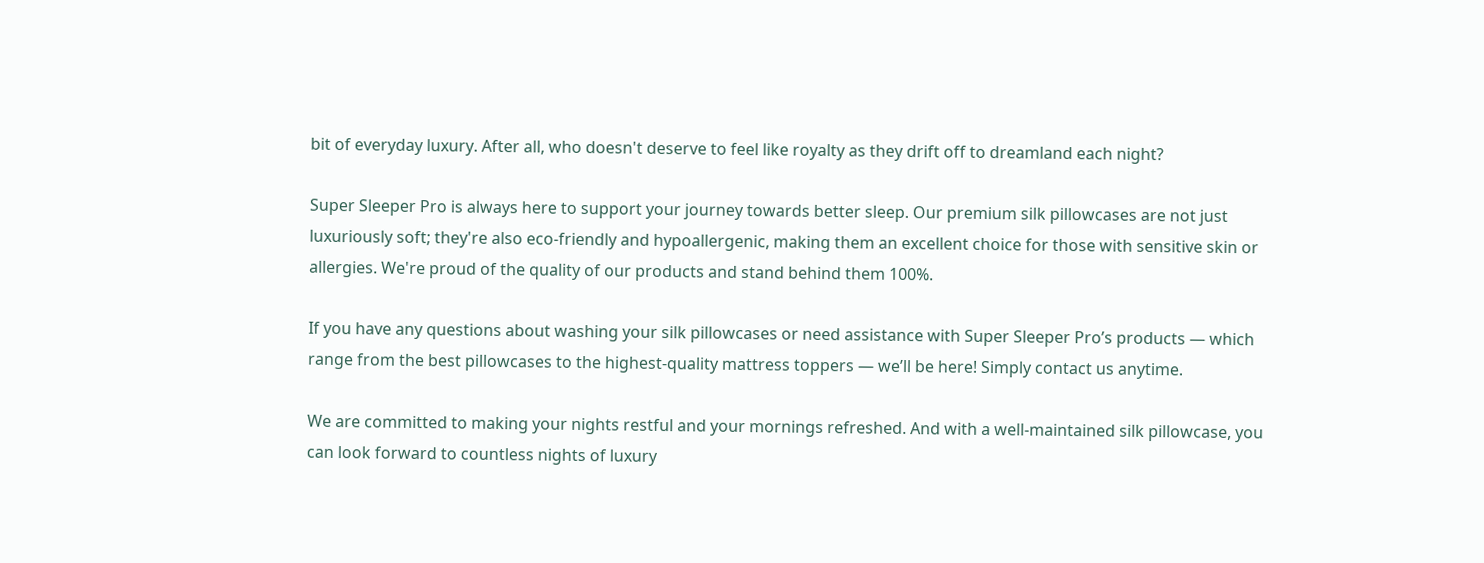bit of everyday luxury. After all, who doesn't deserve to feel like royalty as they drift off to dreamland each night?

Super Sleeper Pro is always here to support your journey towards better sleep. Our premium silk pillowcases are not just luxuriously soft; they're also eco-friendly and hypoallergenic, making them an excellent choice for those with sensitive skin or allergies. We're proud of the quality of our products and stand behind them 100%.

If you have any questions about washing your silk pillowcases or need assistance with Super Sleeper Pro’s products — which range from the best pillowcases to the highest-quality mattress toppers — we’ll be here! Simply contact us anytime.

We are committed to making your nights restful and your mornings refreshed. And with a well-maintained silk pillowcase, you can look forward to countless nights of luxury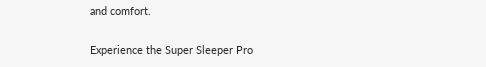and comfort.

Experience the Super Sleeper Pro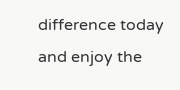difference today and enjoy the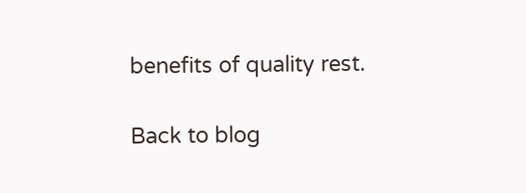benefits of quality rest.

Back to blog